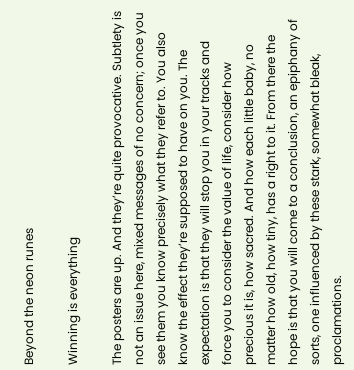Beyond the neon runes

Winning is everything

The posters are up. And they’re quite provocative. Subtlety is not an issue here, mixed messages of no concern; once you see them you know precisely what they refer to. You also know the effect they’re supposed to have on you. The expectation is that they will stop you in your tracks and force you to consider the value of life, consider how precious it is, how sacred. And how each little baby, no matter how old, how tiny, has a right to it. From there the hope is that you will come to a conclusion, an epiphany of sorts, one influenced by these stark, somewhat bleak, proclamations.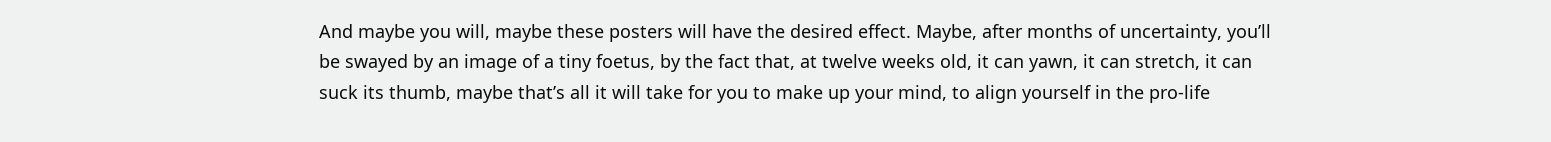And maybe you will, maybe these posters will have the desired effect. Maybe, after months of uncertainty, you’ll be swayed by an image of a tiny foetus, by the fact that, at twelve weeks old, it can yawn, it can stretch, it can suck its thumb, maybe that’s all it will take for you to make up your mind, to align yourself in the pro-life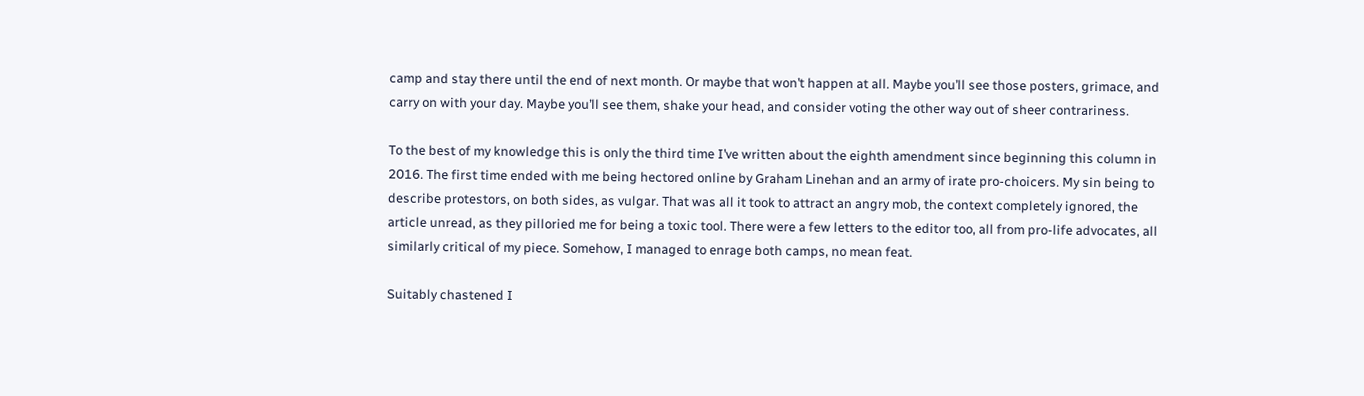camp and stay there until the end of next month. Or maybe that won’t happen at all. Maybe you’ll see those posters, grimace, and carry on with your day. Maybe you’ll see them, shake your head, and consider voting the other way out of sheer contrariness.

To the best of my knowledge this is only the third time I’ve written about the eighth amendment since beginning this column in 2016. The first time ended with me being hectored online by Graham Linehan and an army of irate pro-choicers. My sin being to describe protestors, on both sides, as vulgar. That was all it took to attract an angry mob, the context completely ignored, the article unread, as they pilloried me for being a toxic tool. There were a few letters to the editor too, all from pro-life advocates, all similarly critical of my piece. Somehow, I managed to enrage both camps, no mean feat.

Suitably chastened I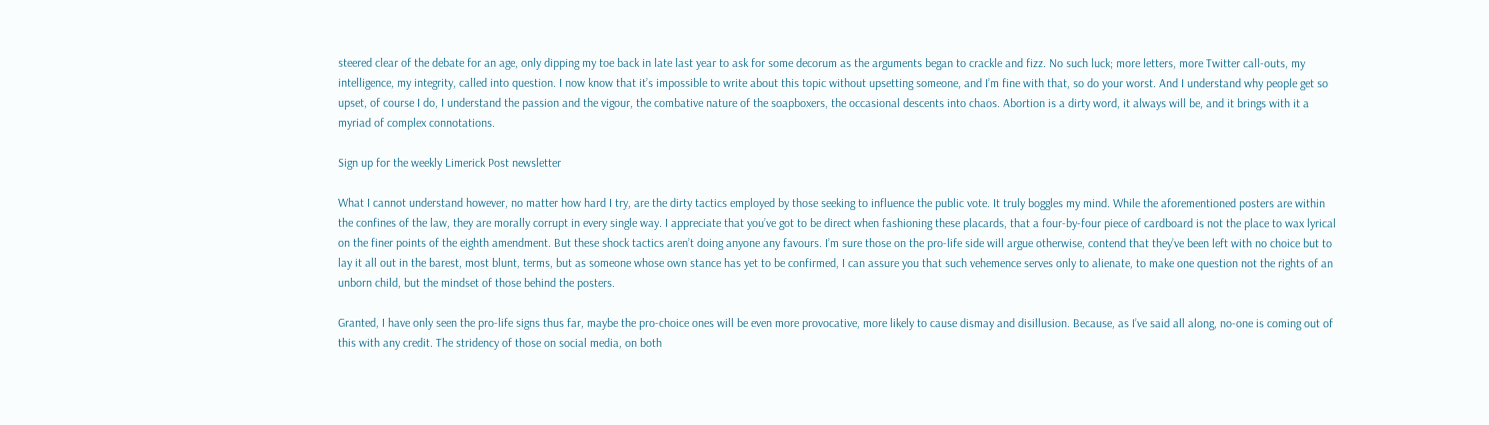steered clear of the debate for an age, only dipping my toe back in late last year to ask for some decorum as the arguments began to crackle and fizz. No such luck; more letters, more Twitter call-outs, my intelligence, my integrity, called into question. I now know that it’s impossible to write about this topic without upsetting someone, and I’m fine with that, so do your worst. And I understand why people get so upset, of course I do, I understand the passion and the vigour, the combative nature of the soapboxers, the occasional descents into chaos. Abortion is a dirty word, it always will be, and it brings with it a myriad of complex connotations.

Sign up for the weekly Limerick Post newsletter

What I cannot understand however, no matter how hard I try, are the dirty tactics employed by those seeking to influence the public vote. It truly boggles my mind. While the aforementioned posters are within the confines of the law, they are morally corrupt in every single way. I appreciate that you’ve got to be direct when fashioning these placards, that a four-by-four piece of cardboard is not the place to wax lyrical on the finer points of the eighth amendment. But these shock tactics aren’t doing anyone any favours. I’m sure those on the pro-life side will argue otherwise, contend that they’ve been left with no choice but to lay it all out in the barest, most blunt, terms, but as someone whose own stance has yet to be confirmed, I can assure you that such vehemence serves only to alienate, to make one question not the rights of an unborn child, but the mindset of those behind the posters.

Granted, I have only seen the pro-life signs thus far, maybe the pro-choice ones will be even more provocative, more likely to cause dismay and disillusion. Because, as I’ve said all along, no-one is coming out of this with any credit. The stridency of those on social media, on both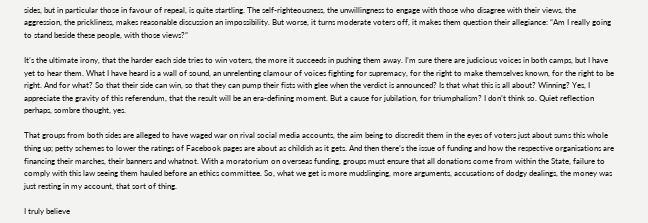sides, but in particular those in favour of repeal, is quite startling. The self-righteousness, the unwillingness to engage with those who disagree with their views, the aggression, the prickliness, makes reasonable discussion an impossibility. But worse, it turns moderate voters off, it makes them question their allegiance: “Am I really going to stand beside these people, with those views?”

It’s the ultimate irony, that the harder each side tries to win voters, the more it succeeds in pushing them away. I’m sure there are judicious voices in both camps, but I have yet to hear them. What I have heard is a wall of sound, an unrelenting clamour of voices fighting for supremacy, for the right to make themselves known, for the right to be right. And for what? So that their side can win, so that they can pump their fists with glee when the verdict is announced? Is that what this is all about? Winning? Yes, I appreciate the gravity of this referendum, that the result will be an era-defining moment. But a cause for jubilation, for triumphalism? I don’t think so. Quiet reflection perhaps, sombre thought, yes.

That groups from both sides are alleged to have waged war on rival social media accounts, the aim being to discredit them in the eyes of voters just about sums this whole thing up; petty schemes to lower the ratings of Facebook pages are about as childish as it gets. And then there’s the issue of funding and how the respective organisations are financing their marches, their banners and whatnot. With a moratorium on overseas funding, groups must ensure that all donations come from within the State, failure to comply with this law seeing them hauled before an ethics committee. So, what we get is more mudslinging, more arguments, accusations of dodgy dealings, the money was just resting in my account, that sort of thing.

I truly believe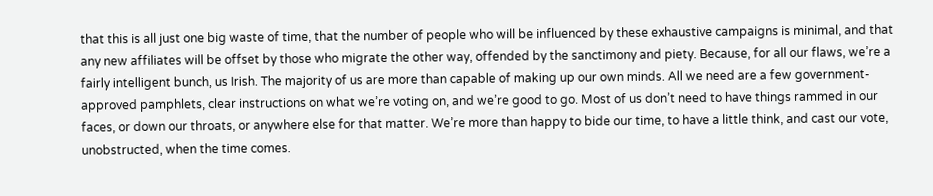that this is all just one big waste of time, that the number of people who will be influenced by these exhaustive campaigns is minimal, and that any new affiliates will be offset by those who migrate the other way, offended by the sanctimony and piety. Because, for all our flaws, we’re a fairly intelligent bunch, us Irish. The majority of us are more than capable of making up our own minds. All we need are a few government-approved pamphlets, clear instructions on what we’re voting on, and we’re good to go. Most of us don’t need to have things rammed in our faces, or down our throats, or anywhere else for that matter. We’re more than happy to bide our time, to have a little think, and cast our vote, unobstructed, when the time comes.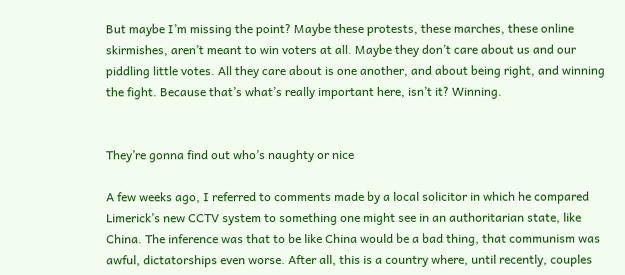But maybe I’m missing the point? Maybe these protests, these marches, these online skirmishes, aren’t meant to win voters at all. Maybe they don’t care about us and our piddling little votes. All they care about is one another, and about being right, and winning the fight. Because that’s what’s really important here, isn’t it? Winning.


They’re gonna find out who’s naughty or nice

A few weeks ago, I referred to comments made by a local solicitor in which he compared Limerick’s new CCTV system to something one might see in an authoritarian state, like China. The inference was that to be like China would be a bad thing, that communism was awful, dictatorships even worse. After all, this is a country where, until recently, couples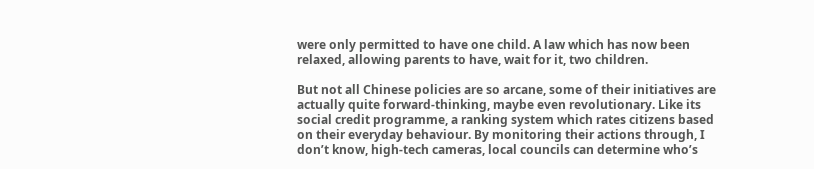were only permitted to have one child. A law which has now been relaxed, allowing parents to have, wait for it, two children.

But not all Chinese policies are so arcane, some of their initiatives are actually quite forward-thinking, maybe even revolutionary. Like its social credit programme, a ranking system which rates citizens based on their everyday behaviour. By monitoring their actions through, I don’t know, high-tech cameras, local councils can determine who’s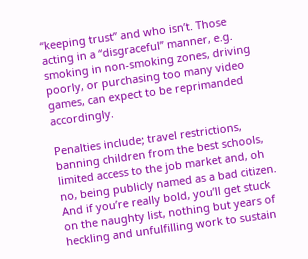“keeping trust” and who isn’t. Those acting in a “disgraceful” manner, e.g. smoking in non-smoking zones, driving poorly, or purchasing too many video games, can expect to be reprimanded accordingly.

Penalties include; travel restrictions, banning children from the best schools, limited access to the job market and, oh no, being publicly named as a bad citizen. And if you’re really bold, you’ll get stuck on the naughty list, nothing but years of heckling and unfulfilling work to sustain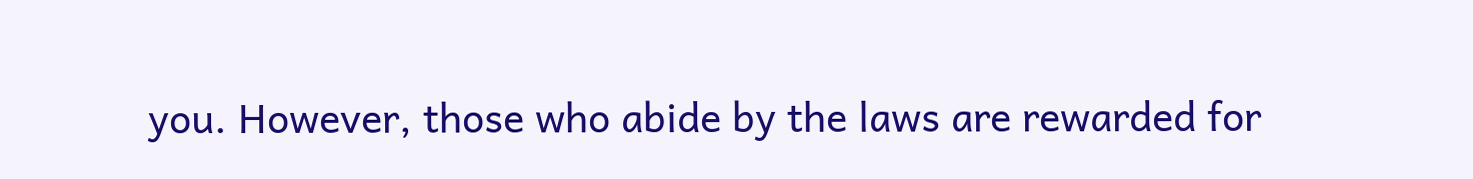you. However, those who abide by the laws are rewarded for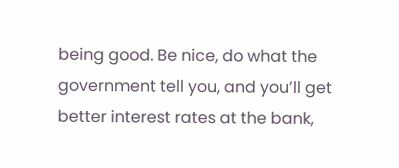being good. Be nice, do what the government tell you, and you’ll get better interest rates at the bank,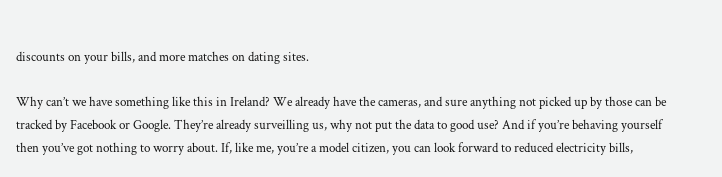discounts on your bills, and more matches on dating sites.

Why can’t we have something like this in Ireland? We already have the cameras, and sure anything not picked up by those can be tracked by Facebook or Google. They’re already surveilling us, why not put the data to good use? And if you’re behaving yourself then you’ve got nothing to worry about. If, like me, you’re a model citizen, you can look forward to reduced electricity bills,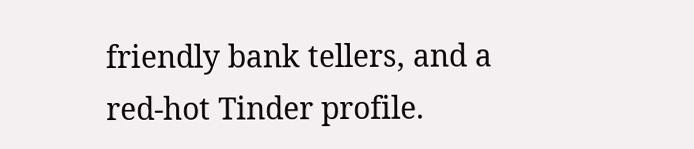friendly bank tellers, and a red-hot Tinder profile.